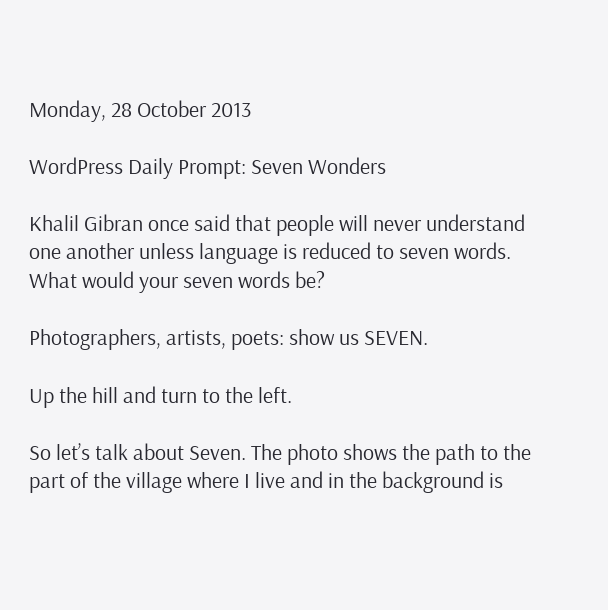Monday, 28 October 2013

WordPress Daily Prompt: Seven Wonders

Khalil Gibran once said that people will never understand one another unless language is reduced to seven words. What would your seven words be?

Photographers, artists, poets: show us SEVEN.

Up the hill and turn to the left.

So let’s talk about Seven. The photo shows the path to the part of the village where I live and in the background is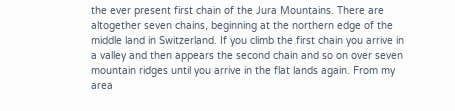the ever present first chain of the Jura Mountains. There are altogether seven chains, beginning at the northern edge of the middle land in Switzerland. If you climb the first chain you arrive in a valley and then appears the second chain and so on over seven mountain ridges until you arrive in the flat lands again. From my area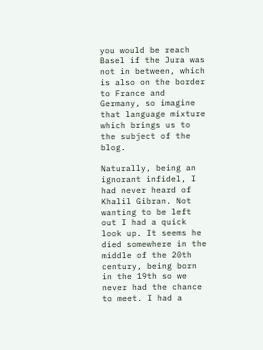you would be reach Basel if the Jura was not in between, which is also on the border to France and Germany, so imagine that language mixture which brings us to the subject of the blog.

Naturally, being an ignorant infidel, I had never heard of Khalil Gibran. Not wanting to be left out I had a quick look up. It seems he died somewhere in the middle of the 20th century, being born in the 19th so we never had the chance to meet. I had a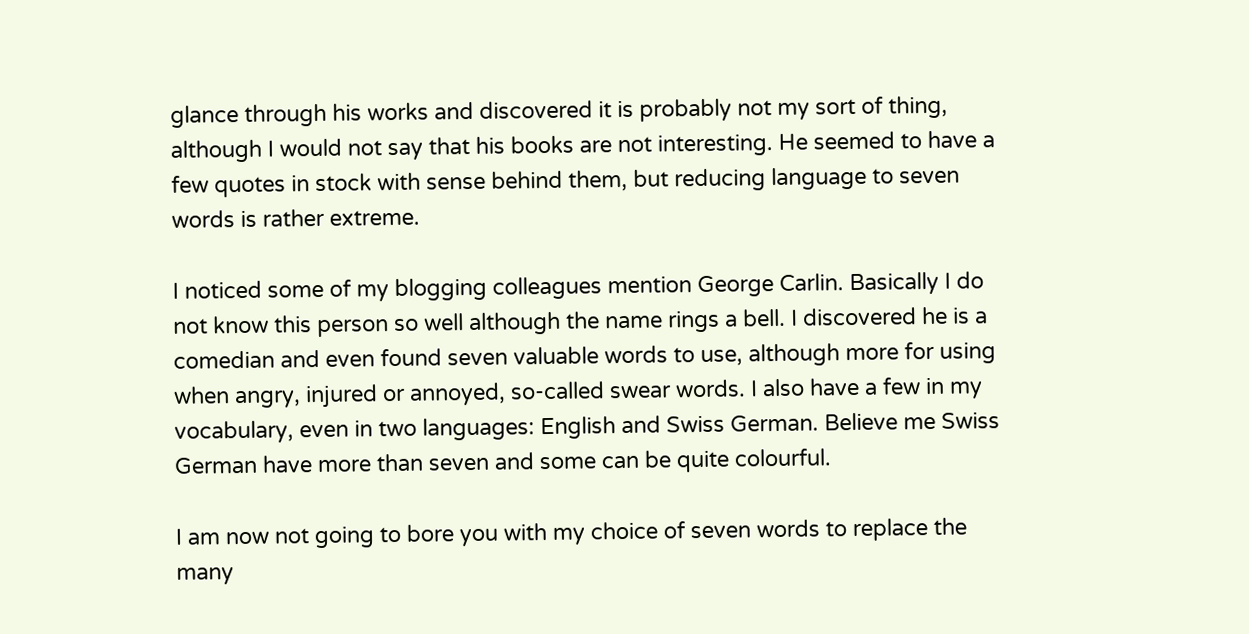glance through his works and discovered it is probably not my sort of thing, although I would not say that his books are not interesting. He seemed to have a few quotes in stock with sense behind them, but reducing language to seven words is rather extreme.

I noticed some of my blogging colleagues mention George Carlin. Basically I do not know this person so well although the name rings a bell. I discovered he is a comedian and even found seven valuable words to use, although more for using when angry, injured or annoyed, so-called swear words. I also have a few in my vocabulary, even in two languages: English and Swiss German. Believe me Swiss German have more than seven and some can be quite colourful.

I am now not going to bore you with my choice of seven words to replace the many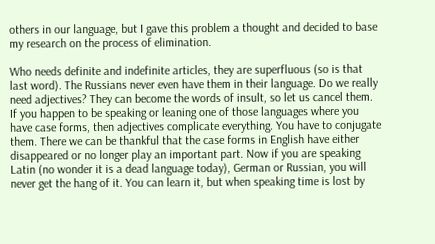others in our language, but I gave this problem a thought and decided to base my research on the process of elimination.

Who needs definite and indefinite articles, they are superfluous (so is that last word). The Russians never even have them in their language. Do we really need adjectives? They can become the words of insult, so let us cancel them. If you happen to be speaking or leaning one of those languages where you have case forms, then adjectives complicate everything. You have to conjugate them. There we can be thankful that the case forms in English have either disappeared or no longer play an important part. Now if you are speaking Latin (no wonder it is a dead language today), German or Russian, you will never get the hang of it. You can learn it, but when speaking time is lost by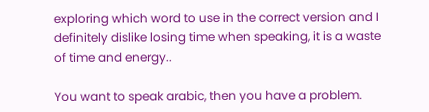exploring which word to use in the correct version and I definitely dislike losing time when speaking, it is a waste of time and energy..

You want to speak arabic, then you have a problem.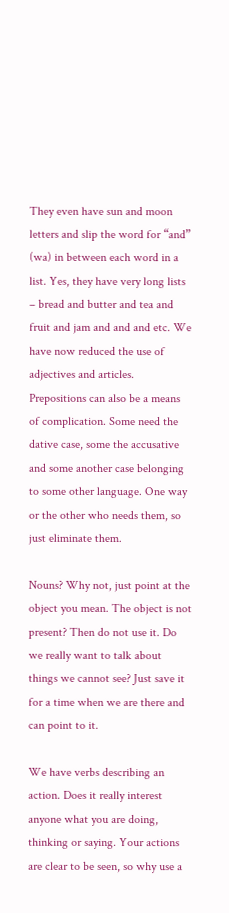They even have sun and moon letters and slip the word for “and” (wa) in between each word in a list. Yes, they have very long lists – bread and butter and tea and fruit and jam and and and etc. We have now reduced the use of adjectives and articles. Prepositions can also be a means of complication. Some need the dative case, some the accusative and some another case belonging to some other language. One way or the other who needs them, so just eliminate them.

Nouns? Why not, just point at the object you mean. The object is not present? Then do not use it. Do we really want to talk about things we cannot see? Just save it for a time when we are there and can point to it.

We have verbs describing an action. Does it really interest anyone what you are doing, thinking or saying. Your actions are clear to be seen, so why use a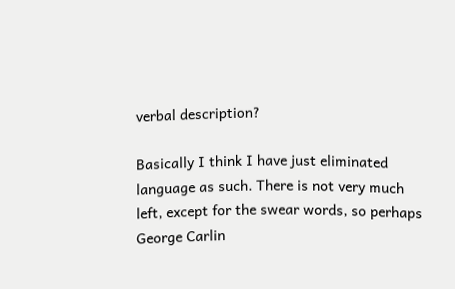verbal description?

Basically I think I have just eliminated language as such. There is not very much left, except for the swear words, so perhaps George Carlin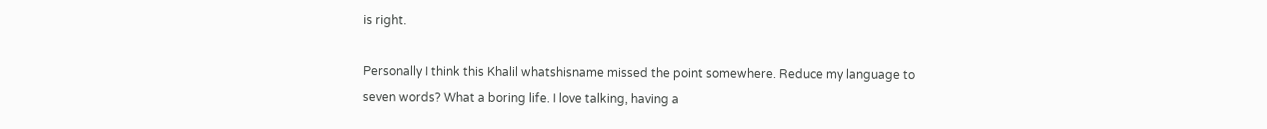is right.

Personally I think this Khalil whatshisname missed the point somewhere. Reduce my language to seven words? What a boring life. I love talking, having a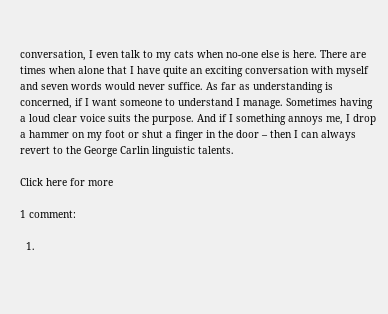conversation, I even talk to my cats when no-one else is here. There are times when alone that I have quite an exciting conversation with myself and seven words would never suffice. As far as understanding is concerned, if I want someone to understand I manage. Sometimes having a loud clear voice suits the purpose. And if I something annoys me, I drop a hammer on my foot or shut a finger in the door – then I can always revert to the George Carlin linguistic talents.

Click here for more

1 comment:

  1.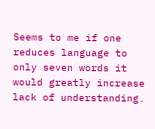Seems to me if one reduces language to only seven words it would greatly increase lack of understanding.